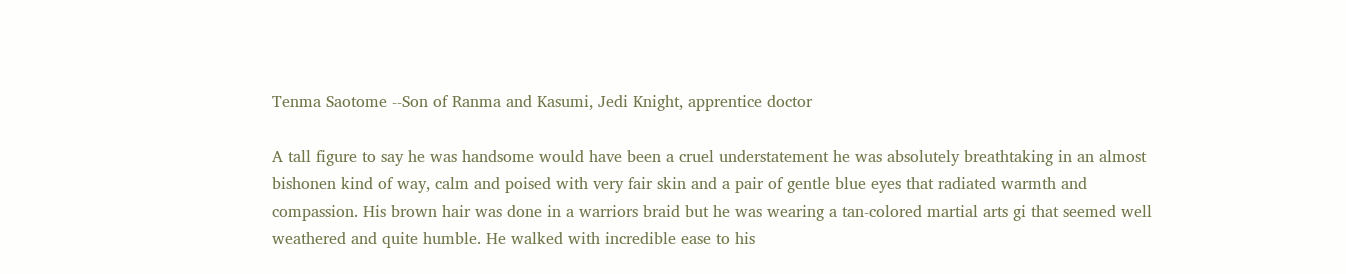Tenma Saotome --Son of Ranma and Kasumi, Jedi Knight, apprentice doctor

A tall figure to say he was handsome would have been a cruel understatement he was absolutely breathtaking in an almost bishonen kind of way, calm and poised with very fair skin and a pair of gentle blue eyes that radiated warmth and compassion. His brown hair was done in a warriors braid but he was wearing a tan-colored martial arts gi that seemed well weathered and quite humble. He walked with incredible ease to his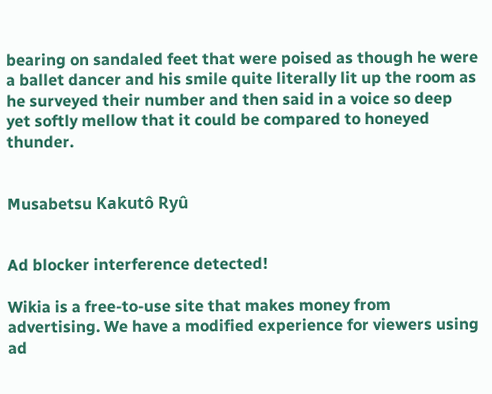bearing on sandaled feet that were poised as though he were a ballet dancer and his smile quite literally lit up the room as he surveyed their number and then said in a voice so deep yet softly mellow that it could be compared to honeyed thunder.


Musabetsu Kakutô Ryû


Ad blocker interference detected!

Wikia is a free-to-use site that makes money from advertising. We have a modified experience for viewers using ad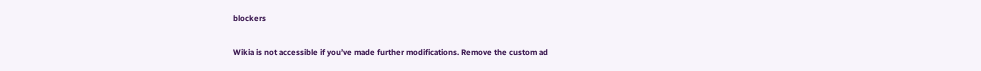blockers

Wikia is not accessible if you’ve made further modifications. Remove the custom ad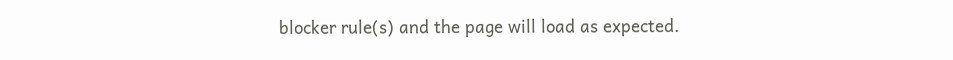blocker rule(s) and the page will load as expected.